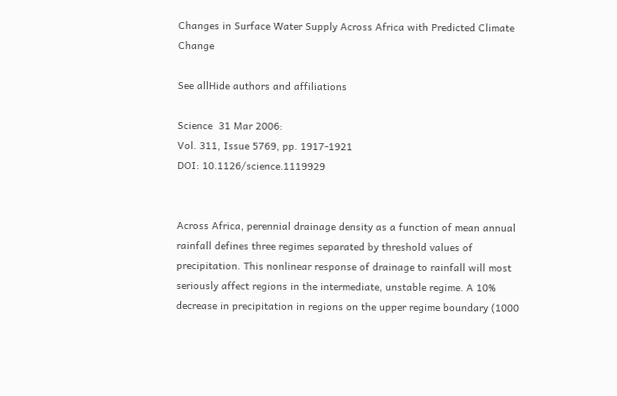Changes in Surface Water Supply Across Africa with Predicted Climate Change

See allHide authors and affiliations

Science  31 Mar 2006:
Vol. 311, Issue 5769, pp. 1917-1921
DOI: 10.1126/science.1119929


Across Africa, perennial drainage density as a function of mean annual rainfall defines three regimes separated by threshold values of precipitation. This nonlinear response of drainage to rainfall will most seriously affect regions in the intermediate, unstable regime. A 10% decrease in precipitation in regions on the upper regime boundary (1000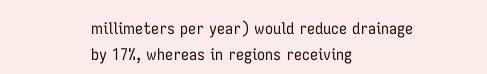millimeters per year) would reduce drainage by 17%, whereas in regions receiving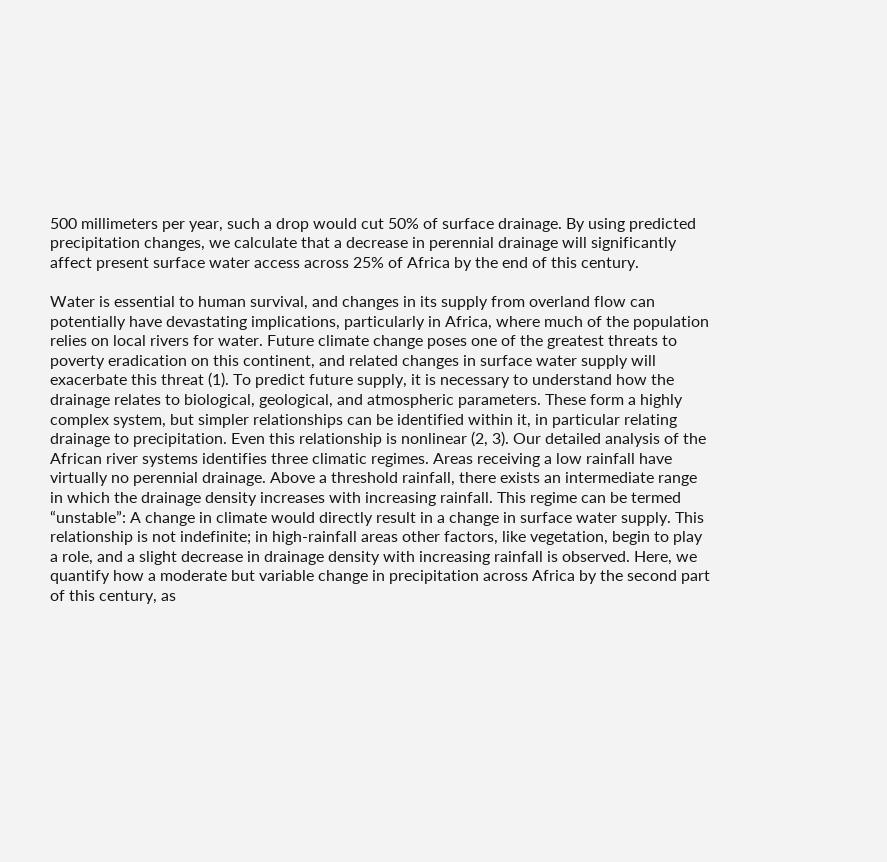500 millimeters per year, such a drop would cut 50% of surface drainage. By using predicted precipitation changes, we calculate that a decrease in perennial drainage will significantly affect present surface water access across 25% of Africa by the end of this century.

Water is essential to human survival, and changes in its supply from overland flow can potentially have devastating implications, particularly in Africa, where much of the population relies on local rivers for water. Future climate change poses one of the greatest threats to poverty eradication on this continent, and related changes in surface water supply will exacerbate this threat (1). To predict future supply, it is necessary to understand how the drainage relates to biological, geological, and atmospheric parameters. These form a highly complex system, but simpler relationships can be identified within it, in particular relating drainage to precipitation. Even this relationship is nonlinear (2, 3). Our detailed analysis of the African river systems identifies three climatic regimes. Areas receiving a low rainfall have virtually no perennial drainage. Above a threshold rainfall, there exists an intermediate range in which the drainage density increases with increasing rainfall. This regime can be termed “unstable”: A change in climate would directly result in a change in surface water supply. This relationship is not indefinite; in high-rainfall areas other factors, like vegetation, begin to play a role, and a slight decrease in drainage density with increasing rainfall is observed. Here, we quantify how a moderate but variable change in precipitation across Africa by the second part of this century, as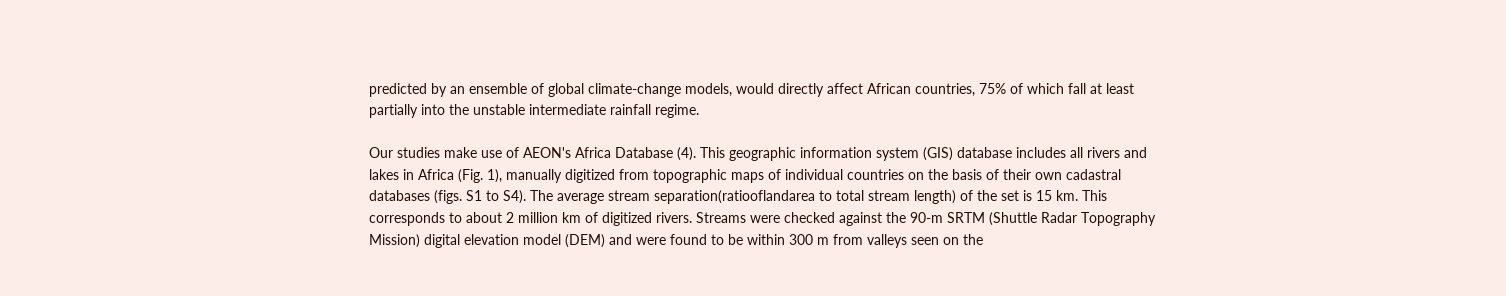predicted by an ensemble of global climate-change models, would directly affect African countries, 75% of which fall at least partially into the unstable intermediate rainfall regime.

Our studies make use of AEON's Africa Database (4). This geographic information system (GIS) database includes all rivers and lakes in Africa (Fig. 1), manually digitized from topographic maps of individual countries on the basis of their own cadastral databases (figs. S1 to S4). The average stream separation(ratiooflandarea to total stream length) of the set is 15 km. This corresponds to about 2 million km of digitized rivers. Streams were checked against the 90-m SRTM (Shuttle Radar Topography Mission) digital elevation model (DEM) and were found to be within 300 m from valleys seen on the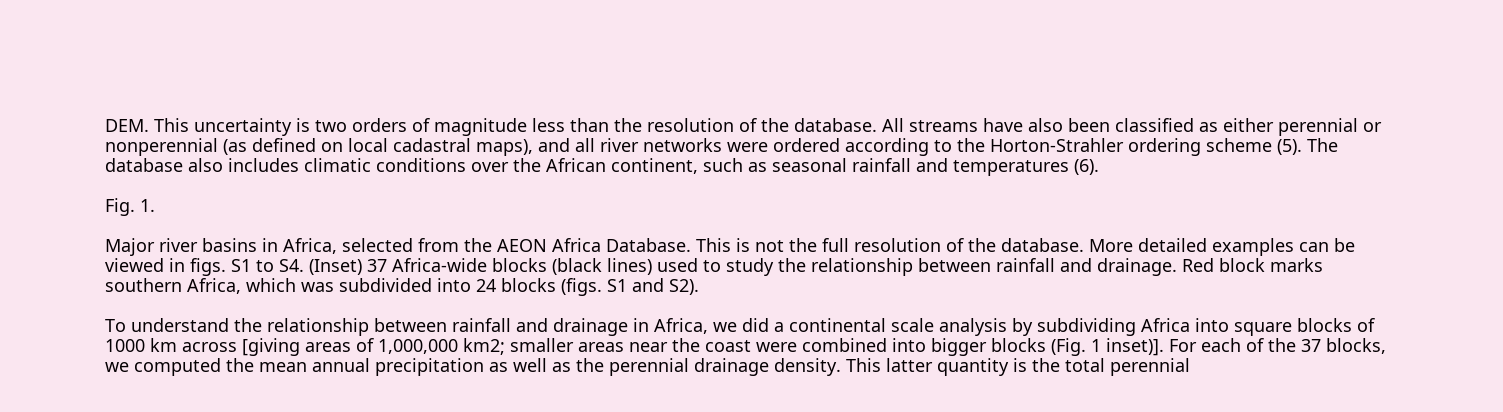DEM. This uncertainty is two orders of magnitude less than the resolution of the database. All streams have also been classified as either perennial or nonperennial (as defined on local cadastral maps), and all river networks were ordered according to the Horton-Strahler ordering scheme (5). The database also includes climatic conditions over the African continent, such as seasonal rainfall and temperatures (6).

Fig. 1.

Major river basins in Africa, selected from the AEON Africa Database. This is not the full resolution of the database. More detailed examples can be viewed in figs. S1 to S4. (Inset) 37 Africa-wide blocks (black lines) used to study the relationship between rainfall and drainage. Red block marks southern Africa, which was subdivided into 24 blocks (figs. S1 and S2).

To understand the relationship between rainfall and drainage in Africa, we did a continental scale analysis by subdividing Africa into square blocks of 1000 km across [giving areas of 1,000,000 km2; smaller areas near the coast were combined into bigger blocks (Fig. 1 inset)]. For each of the 37 blocks, we computed the mean annual precipitation as well as the perennial drainage density. This latter quantity is the total perennial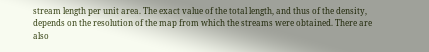stream length per unit area. The exact value of the total length, and thus of the density, depends on the resolution of the map from which the streams were obtained. There are also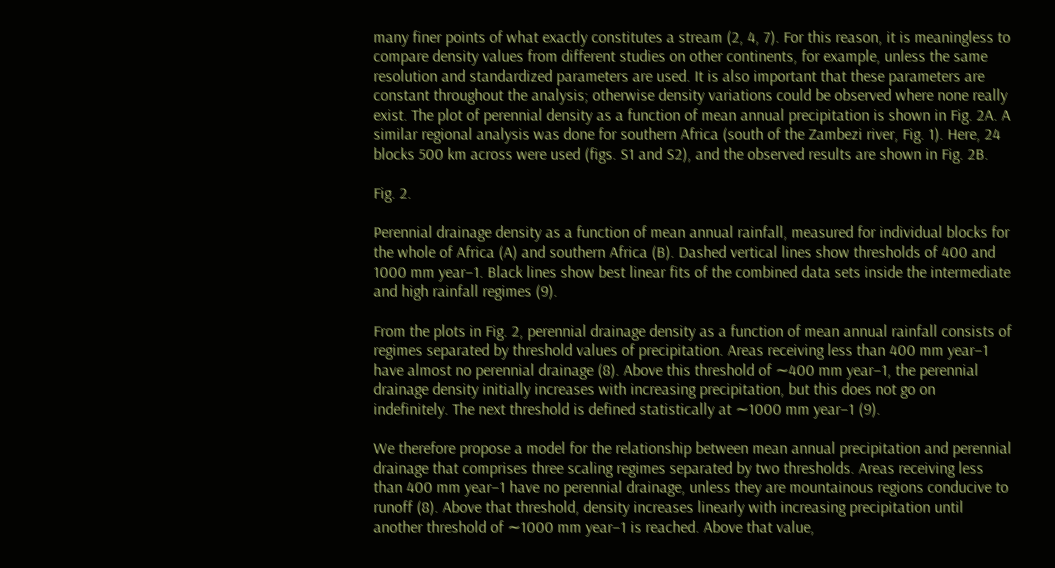many finer points of what exactly constitutes a stream (2, 4, 7). For this reason, it is meaningless to compare density values from different studies on other continents, for example, unless the same resolution and standardized parameters are used. It is also important that these parameters are constant throughout the analysis; otherwise density variations could be observed where none really exist. The plot of perennial density as a function of mean annual precipitation is shown in Fig. 2A. A similar regional analysis was done for southern Africa (south of the Zambezi river, Fig. 1). Here, 24 blocks 500 km across were used (figs. S1 and S2), and the observed results are shown in Fig. 2B.

Fig. 2.

Perennial drainage density as a function of mean annual rainfall, measured for individual blocks for the whole of Africa (A) and southern Africa (B). Dashed vertical lines show thresholds of 400 and 1000 mm year–1. Black lines show best linear fits of the combined data sets inside the intermediate and high rainfall regimes (9).

From the plots in Fig. 2, perennial drainage density as a function of mean annual rainfall consists of regimes separated by threshold values of precipitation. Areas receiving less than 400 mm year–1 have almost no perennial drainage (8). Above this threshold of ∼400 mm year–1, the perennial drainage density initially increases with increasing precipitation, but this does not go on indefinitely. The next threshold is defined statistically at ∼1000 mm year–1 (9).

We therefore propose a model for the relationship between mean annual precipitation and perennial drainage that comprises three scaling regimes separated by two thresholds. Areas receiving less than 400 mm year–1 have no perennial drainage, unless they are mountainous regions conducive to runoff (8). Above that threshold, density increases linearly with increasing precipitation until another threshold of ∼1000 mm year–1 is reached. Above that value,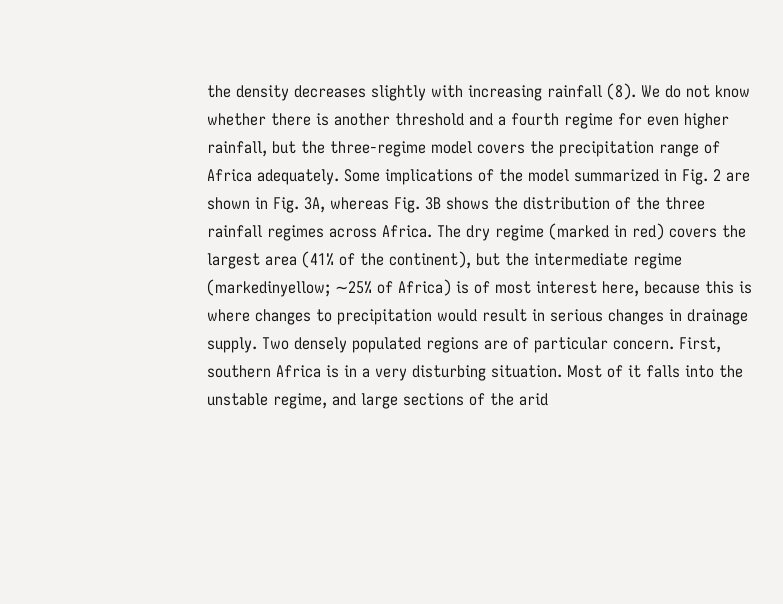the density decreases slightly with increasing rainfall (8). We do not know whether there is another threshold and a fourth regime for even higher rainfall, but the three-regime model covers the precipitation range of Africa adequately. Some implications of the model summarized in Fig. 2 are shown in Fig. 3A, whereas Fig. 3B shows the distribution of the three rainfall regimes across Africa. The dry regime (marked in red) covers the largest area (41% of the continent), but the intermediate regime (markedinyellow; ∼25% of Africa) is of most interest here, because this is where changes to precipitation would result in serious changes in drainage supply. Two densely populated regions are of particular concern. First, southern Africa is in a very disturbing situation. Most of it falls into the unstable regime, and large sections of the arid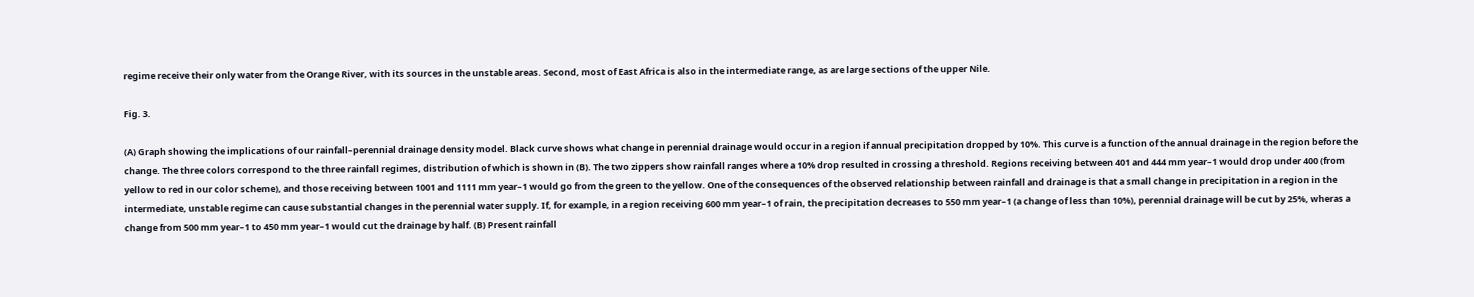regime receive their only water from the Orange River, with its sources in the unstable areas. Second, most of East Africa is also in the intermediate range, as are large sections of the upper Nile.

Fig. 3.

(A) Graph showing the implications of our rainfall–perennial drainage density model. Black curve shows what change in perennial drainage would occur in a region if annual precipitation dropped by 10%. This curve is a function of the annual drainage in the region before the change. The three colors correspond to the three rainfall regimes, distribution of which is shown in (B). The two zippers show rainfall ranges where a 10% drop resulted in crossing a threshold. Regions receiving between 401 and 444 mm year–1 would drop under 400 (from yellow to red in our color scheme), and those receiving between 1001 and 1111 mm year–1 would go from the green to the yellow. One of the consequences of the observed relationship between rainfall and drainage is that a small change in precipitation in a region in the intermediate, unstable regime can cause substantial changes in the perennial water supply. If, for example, in a region receiving 600 mm year–1 of rain, the precipitation decreases to 550 mm year–1 (a change of less than 10%), perennial drainage will be cut by 25%, wheras a change from 500 mm year–1 to 450 mm year–1 would cut the drainage by half. (B) Present rainfall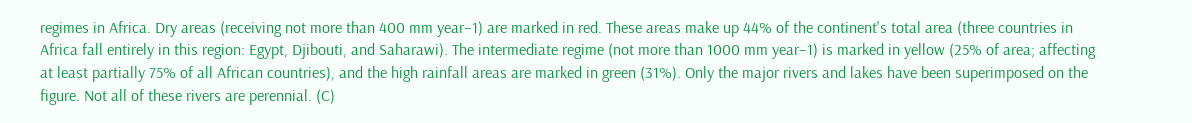regimes in Africa. Dry areas (receiving not more than 400 mm year–1) are marked in red. These areas make up 44% of the continent's total area (three countries in Africa fall entirely in this region: Egypt, Djibouti, and Saharawi). The intermediate regime (not more than 1000 mm year–1) is marked in yellow (25% of area; affecting at least partially 75% of all African countries), and the high rainfall areas are marked in green (31%). Only the major rivers and lakes have been superimposed on the figure. Not all of these rivers are perennial. (C)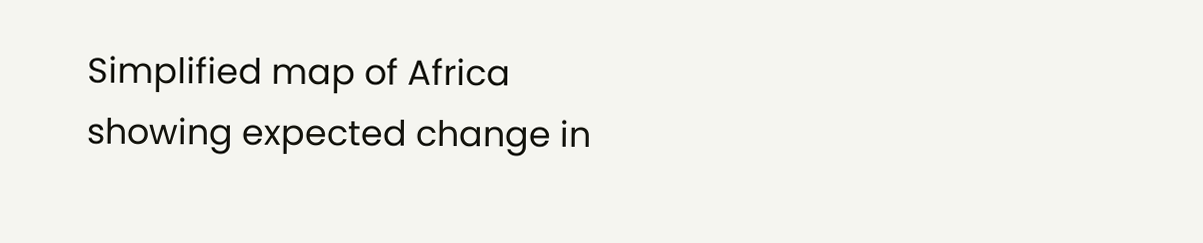Simplified map of Africa showing expected change in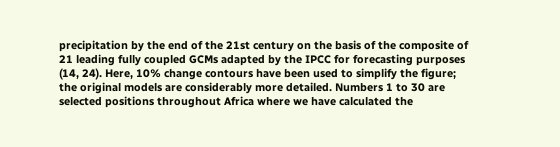precipitation by the end of the 21st century on the basis of the composite of 21 leading fully coupled GCMs adapted by the IPCC for forecasting purposes (14, 24). Here, 10% change contours have been used to simplify the figure; the original models are considerably more detailed. Numbers 1 to 30 are selected positions throughout Africa where we have calculated the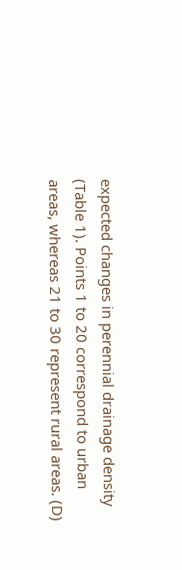expected changes in perennial drainage density (Table 1). Points 1 to 20 correspond to urban areas, whereas 21 to 30 represent rural areas. (D)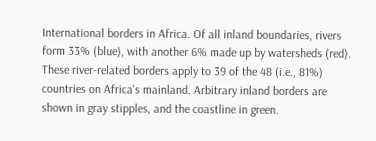International borders in Africa. Of all inland boundaries, rivers form 33% (blue), with another 6% made up by watersheds (red). These river-related borders apply to 39 of the 48 (i.e., 81%) countries on Africa's mainland. Arbitrary inland borders are shown in gray stipples, and the coastline in green.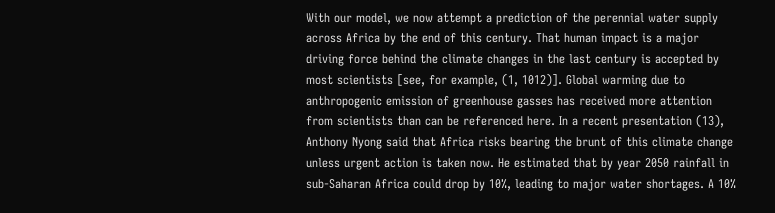With our model, we now attempt a prediction of the perennial water supply across Africa by the end of this century. That human impact is a major driving force behind the climate changes in the last century is accepted by most scientists [see, for example, (1, 1012)]. Global warming due to anthropogenic emission of greenhouse gasses has received more attention from scientists than can be referenced here. In a recent presentation (13), Anthony Nyong said that Africa risks bearing the brunt of this climate change unless urgent action is taken now. He estimated that by year 2050 rainfall in sub-Saharan Africa could drop by 10%, leading to major water shortages. A 10%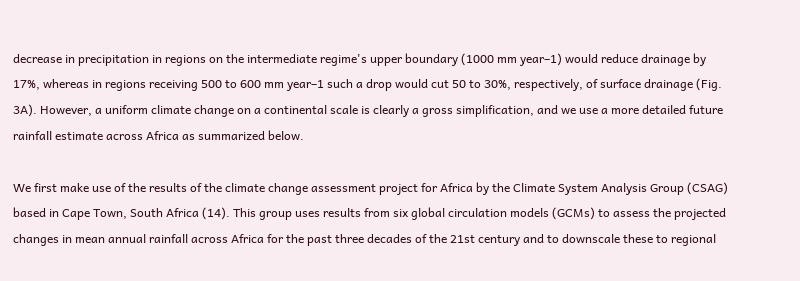decrease in precipitation in regions on the intermediate regime's upper boundary (1000 mm year–1) would reduce drainage by 17%, whereas in regions receiving 500 to 600 mm year–1 such a drop would cut 50 to 30%, respectively, of surface drainage (Fig. 3A). However, a uniform climate change on a continental scale is clearly a gross simplification, and we use a more detailed future rainfall estimate across Africa as summarized below.

We first make use of the results of the climate change assessment project for Africa by the Climate System Analysis Group (CSAG) based in Cape Town, South Africa (14). This group uses results from six global circulation models (GCMs) to assess the projected changes in mean annual rainfall across Africa for the past three decades of the 21st century and to downscale these to regional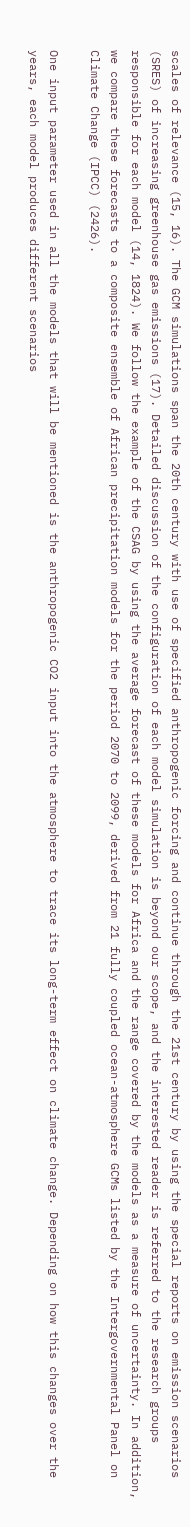scales of relevance (15, 16). The GCM simulations span the 20th century with use of specified anthropogenic forcing and continue through the 21st century by using the special reports on emission scenarios (SRES) of increasing greenhouse gas emissions (17). Detailed discussion of the configuration of each model simulation is beyond our scope, and the interested reader is referred to the research groups responsible for each model (14, 1824). We follow the example of the CSAG by using the average forecast of these models for Africa and the range covered by the models as a measure of uncertainty. In addition, we compare these forecasts to a composite ensemble of African precipitation models for the period 2070 to 2099, derived from 21 fully coupled ocean-atmosphere GCMs listed by the Intergovernmental Panel on Climate Change (IPCC) (2426).

One input parameter used in all the models that will be mentioned is the anthropogenic CO2 input into the atmosphere to trace its long-term effect on climate change. Depending on how this changes over the years, each model produces different scenarios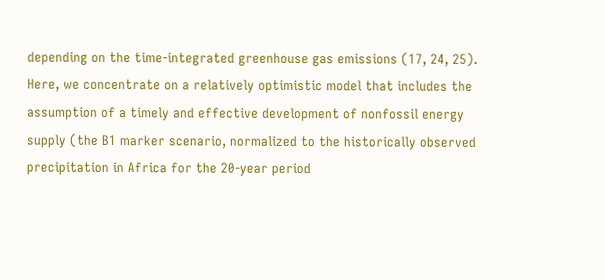depending on the time-integrated greenhouse gas emissions (17, 24, 25). Here, we concentrate on a relatively optimistic model that includes the assumption of a timely and effective development of nonfossil energy supply (the B1 marker scenario, normalized to the historically observed precipitation in Africa for the 20-year period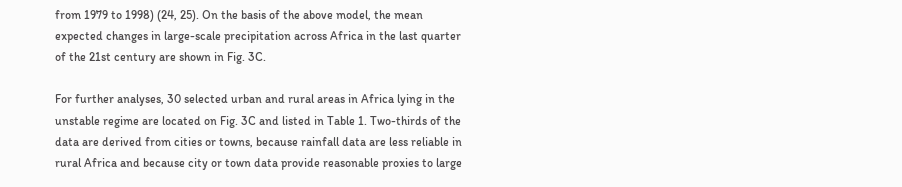from 1979 to 1998) (24, 25). On the basis of the above model, the mean expected changes in large-scale precipitation across Africa in the last quarter of the 21st century are shown in Fig. 3C.

For further analyses, 30 selected urban and rural areas in Africa lying in the unstable regime are located on Fig. 3C and listed in Table 1. Two-thirds of the data are derived from cities or towns, because rainfall data are less reliable in rural Africa and because city or town data provide reasonable proxies to large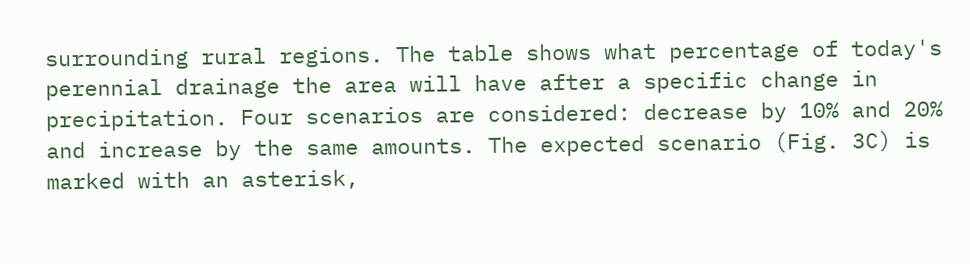surrounding rural regions. The table shows what percentage of today's perennial drainage the area will have after a specific change in precipitation. Four scenarios are considered: decrease by 10% and 20% and increase by the same amounts. The expected scenario (Fig. 3C) is marked with an asterisk,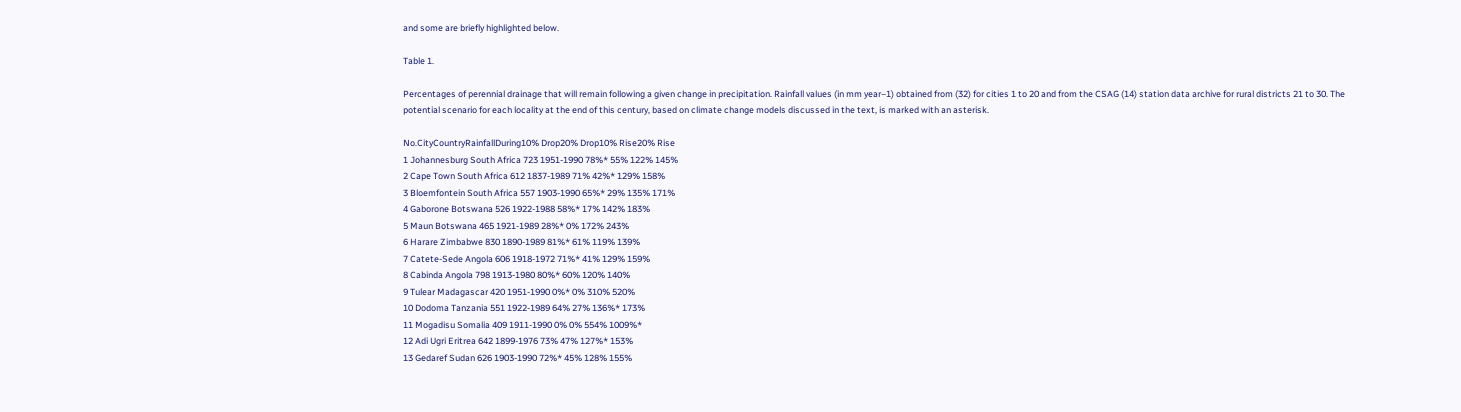and some are briefly highlighted below.

Table 1.

Percentages of perennial drainage that will remain following a given change in precipitation. Rainfall values (in mm year–1) obtained from (32) for cities 1 to 20 and from the CSAG (14) station data archive for rural districts 21 to 30. The potential scenario for each locality at the end of this century, based on climate change models discussed in the text, is marked with an asterisk.

No.CityCountryRainfallDuring10% Drop20% Drop10% Rise20% Rise
1 Johannesburg South Africa 723 1951-1990 78%* 55% 122% 145%
2 Cape Town South Africa 612 1837-1989 71% 42%* 129% 158%
3 Bloemfontein South Africa 557 1903-1990 65%* 29% 135% 171%
4 Gaborone Botswana 526 1922-1988 58%* 17% 142% 183%
5 Maun Botswana 465 1921-1989 28%* 0% 172% 243%
6 Harare Zimbabwe 830 1890-1989 81%* 61% 119% 139%
7 Catete-Sede Angola 606 1918-1972 71%* 41% 129% 159%
8 Cabinda Angola 798 1913-1980 80%* 60% 120% 140%
9 Tulear Madagascar 420 1951-1990 0%* 0% 310% 520%
10 Dodoma Tanzania 551 1922-1989 64% 27% 136%* 173%
11 Mogadisu Somalia 409 1911-1990 0% 0% 554% 1009%*
12 Adi Ugri Eritrea 642 1899-1976 73% 47% 127%* 153%
13 Gedaref Sudan 626 1903-1990 72%* 45% 128% 155%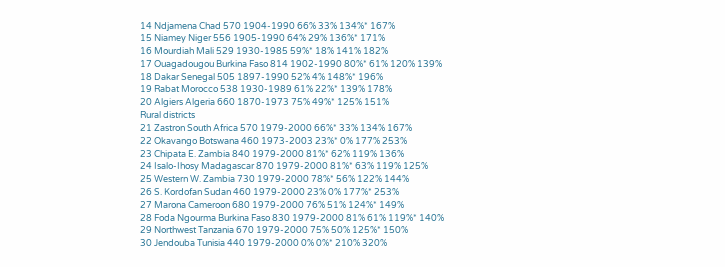14 Ndjamena Chad 570 1904-1990 66% 33% 134%* 167%
15 Niamey Niger 556 1905-1990 64% 29% 136%* 171%
16 Mourdiah Mali 529 1930-1985 59%* 18% 141% 182%
17 Ouagadougou Burkina Faso 814 1902-1990 80%* 61% 120% 139%
18 Dakar Senegal 505 1897-1990 52% 4% 148%* 196%
19 Rabat Morocco 538 1930-1989 61% 22%* 139% 178%
20 Algiers Algeria 660 1870-1973 75% 49%* 125% 151%
Rural districts
21 Zastron South Africa 570 1979-2000 66%* 33% 134% 167%
22 Okavango Botswana 460 1973-2003 23%* 0% 177% 253%
23 Chipata E. Zambia 840 1979-2000 81%* 62% 119% 136%
24 Isalo-Ihosy Madagascar 870 1979-2000 81%* 63% 119% 125%
25 Western W. Zambia 730 1979-2000 78%* 56% 122% 144%
26 S. Kordofan Sudan 460 1979-2000 23% 0% 177%* 253%
27 Marona Cameroon 680 1979-2000 76% 51% 124%* 149%
28 Foda Ngourma Burkina Faso 830 1979-2000 81% 61% 119%* 140%
29 Northwest Tanzania 670 1979-2000 75% 50% 125%* 150%
30 Jendouba Tunisia 440 1979-2000 0% 0%* 210% 320%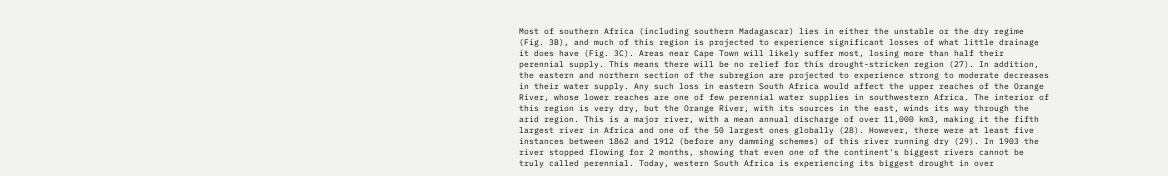Most of southern Africa (including southern Madagascar) lies in either the unstable or the dry regime (Fig. 3B), and much of this region is projected to experience significant losses of what little drainage it does have (Fig. 3C). Areas near Cape Town will likely suffer most, losing more than half their perennial supply. This means there will be no relief for this drought-stricken region (27). In addition, the eastern and northern section of the subregion are projected to experience strong to moderate decreases in their water supply. Any such loss in eastern South Africa would affect the upper reaches of the Orange River, whose lower reaches are one of few perennial water supplies in southwestern Africa. The interior of this region is very dry, but the Orange River, with its sources in the east, winds its way through the arid region. This is a major river, with a mean annual discharge of over 11,000 km3, making it the fifth largest river in Africa and one of the 50 largest ones globally (28). However, there were at least five instances between 1862 and 1912 (before any damming schemes) of this river running dry (29). In 1903 the river stopped flowing for 2 months, showing that even one of the continent's biggest rivers cannot be truly called perennial. Today, western South Africa is experiencing its biggest drought in over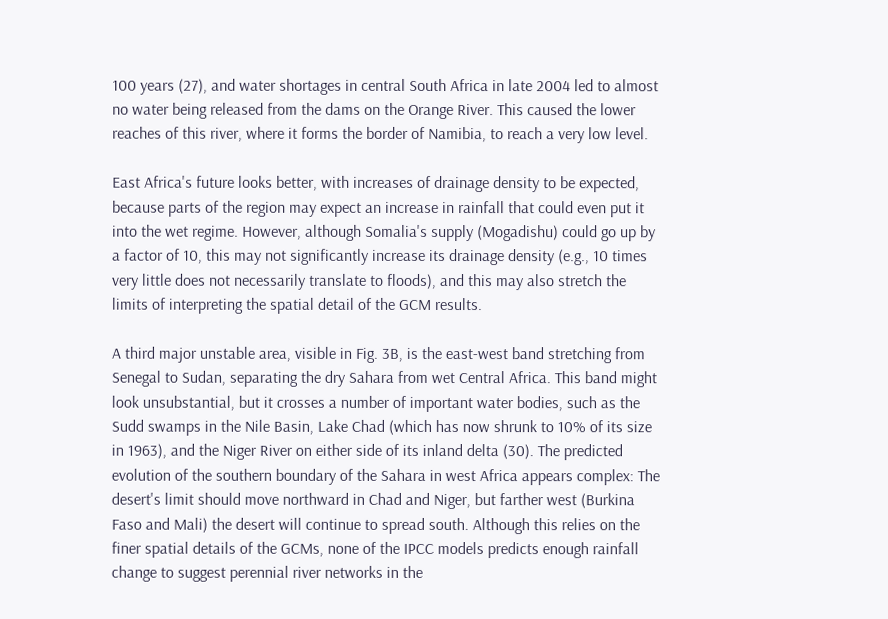100 years (27), and water shortages in central South Africa in late 2004 led to almost no water being released from the dams on the Orange River. This caused the lower reaches of this river, where it forms the border of Namibia, to reach a very low level.

East Africa's future looks better, with increases of drainage density to be expected, because parts of the region may expect an increase in rainfall that could even put it into the wet regime. However, although Somalia's supply (Mogadishu) could go up by a factor of 10, this may not significantly increase its drainage density (e.g., 10 times very little does not necessarily translate to floods), and this may also stretch the limits of interpreting the spatial detail of the GCM results.

A third major unstable area, visible in Fig. 3B, is the east-west band stretching from Senegal to Sudan, separating the dry Sahara from wet Central Africa. This band might look unsubstantial, but it crosses a number of important water bodies, such as the Sudd swamps in the Nile Basin, Lake Chad (which has now shrunk to 10% of its size in 1963), and the Niger River on either side of its inland delta (30). The predicted evolution of the southern boundary of the Sahara in west Africa appears complex: The desert's limit should move northward in Chad and Niger, but farther west (Burkina Faso and Mali) the desert will continue to spread south. Although this relies on the finer spatial details of the GCMs, none of the IPCC models predicts enough rainfall change to suggest perennial river networks in the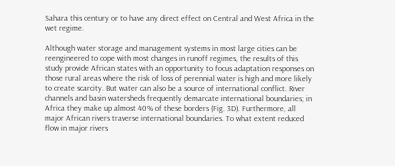Sahara this century or to have any direct effect on Central and West Africa in the wet regime.

Although water storage and management systems in most large cities can be reengineered to cope with most changes in runoff regimes, the results of this study provide African states with an opportunity to focus adaptation responses on those rural areas where the risk of loss of perennial water is high and more likely to create scarcity. But water can also be a source of international conflict. River channels and basin watersheds frequently demarcate international boundaries; in Africa they make up almost 40% of these borders (Fig. 3D). Furthermore, all major African rivers traverse international boundaries. To what extent reduced flow in major rivers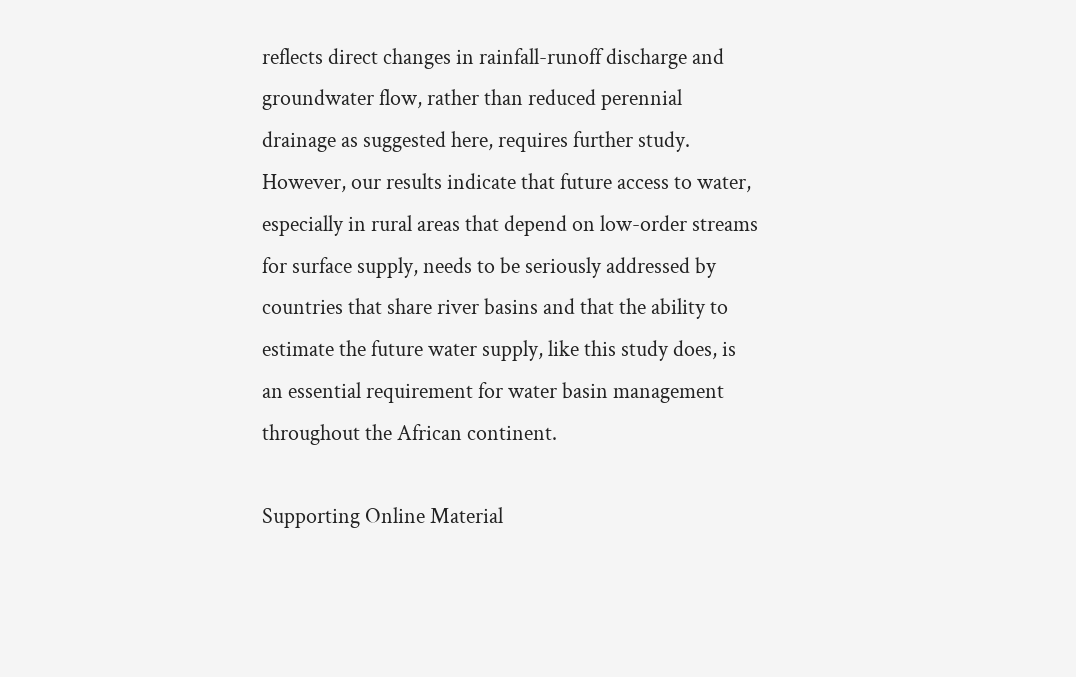reflects direct changes in rainfall-runoff discharge and groundwater flow, rather than reduced perennial drainage as suggested here, requires further study. However, our results indicate that future access to water, especially in rural areas that depend on low-order streams for surface supply, needs to be seriously addressed by countries that share river basins and that the ability to estimate the future water supply, like this study does, is an essential requirement for water basin management throughout the African continent.

Supporting Online Material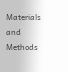Materials and Methods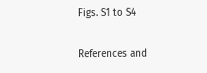Figs. S1 to S4

References and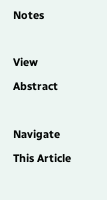Notes

View Abstract

Navigate This Article